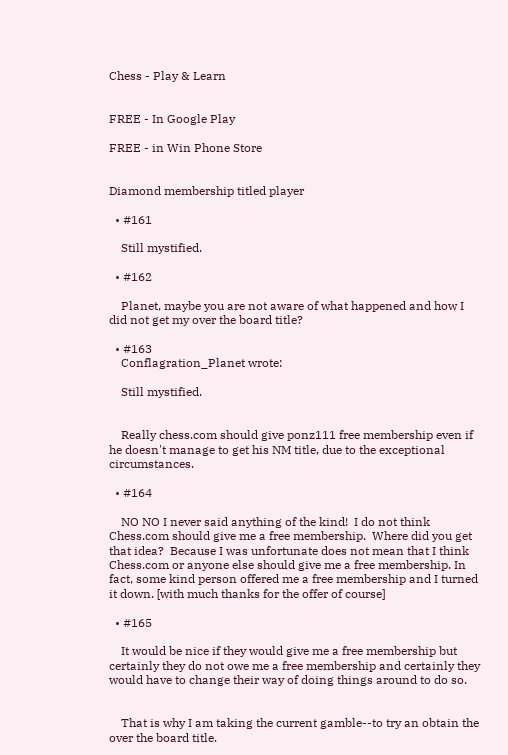Chess - Play & Learn


FREE - In Google Play

FREE - in Win Phone Store


Diamond membership titled player

  • #161

    Still mystified.

  • #162

    Planet, maybe you are not aware of what happened and how I did not get my over the board title?

  • #163
    Conflagration_Planet wrote:

    Still mystified.


    Really chess.com should give ponz111 free membership even if he doesn't manage to get his NM title, due to the exceptional circumstances.

  • #164

    NO NO I never said anything of the kind!  I do not think Chess.com should give me a free membership.  Where did you get that idea?  Because I was unfortunate does not mean that I think Chess.com or anyone else should give me a free membership. In fact, some kind person offered me a free membership and I turned it down. [with much thanks for the offer of course]

  • #165

    It would be nice if they would give me a free membership but certainly they do not owe me a free membership and certainly they would have to change their way of doing things around to do so.


    That is why I am taking the current gamble--to try an obtain the over the board title.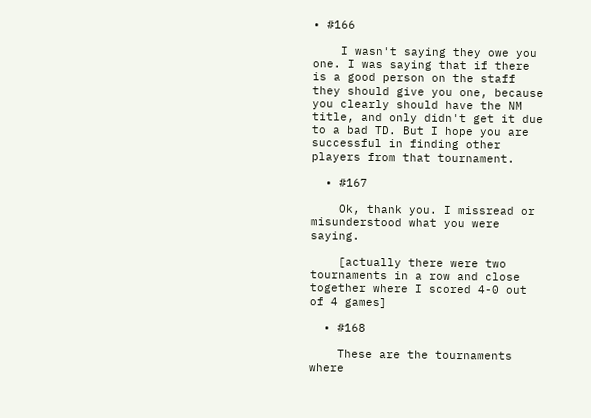• #166

    I wasn't saying they owe you one. I was saying that if there is a good person on the staff they should give you one, because you clearly should have the NM title, and only didn't get it due to a bad TD. But I hope you are successful in finding other players from that tournament.

  • #167

    Ok, thank you. I missread or misunderstood what you were saying.

    [actually there were two tournaments in a row and close together where I scored 4-0 out of 4 games]

  • #168

    These are the tournaments where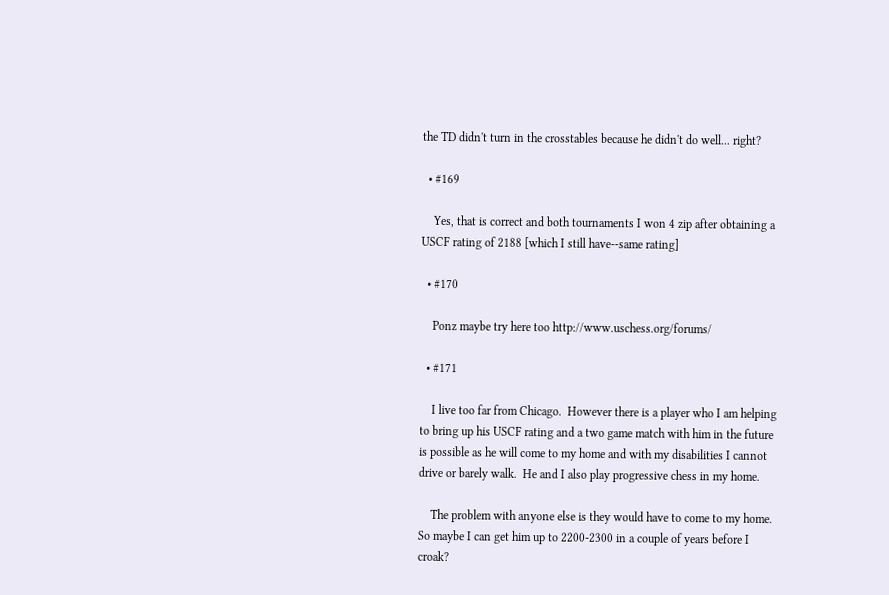the TD didn't turn in the crosstables because he didn't do well... right?

  • #169

    Yes, that is correct and both tournaments I won 4 zip after obtaining a USCF rating of 2188 [which I still have--same rating]

  • #170

    Ponz maybe try here too http://www.uschess.org/forums/

  • #171

    I live too far from Chicago.  However there is a player who I am helping to bring up his USCF rating and a two game match with him in the future is possible as he will come to my home and with my disabilities I cannot drive or barely walk.  He and I also play progressive chess in my home.

    The problem with anyone else is they would have to come to my home. So maybe I can get him up to 2200-2300 in a couple of years before I croak?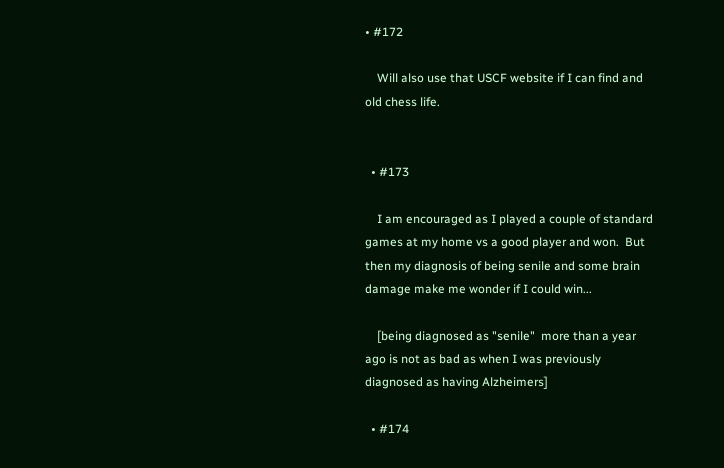• #172

    Will also use that USCF website if I can find and old chess life.


  • #173

    I am encouraged as I played a couple of standard games at my home vs a good player and won.  But then my diagnosis of being senile and some brain damage make me wonder if I could win...

    [being diagnosed as "senile"  more than a year ago is not as bad as when I was previously diagnosed as having Alzheimers]

  • #174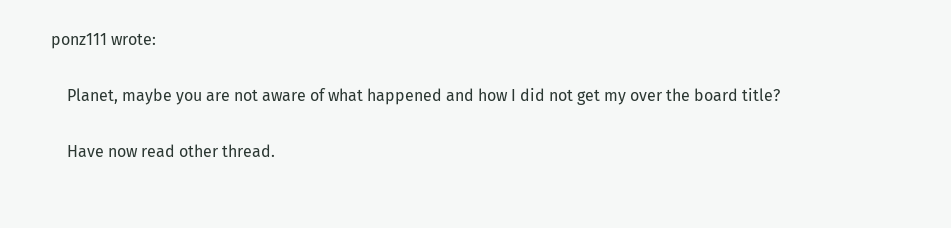ponz111 wrote:

    Planet, maybe you are not aware of what happened and how I did not get my over the board title?

    Have now read other thread.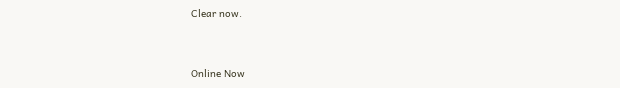Clear now.


Online Now